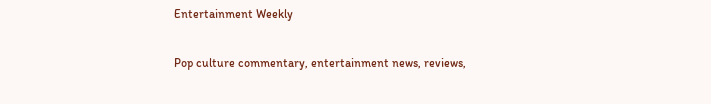Entertainment Weekly

Pop culture commentary, entertainment news, reviews,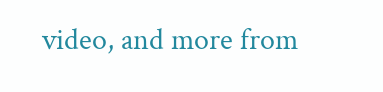video, and more from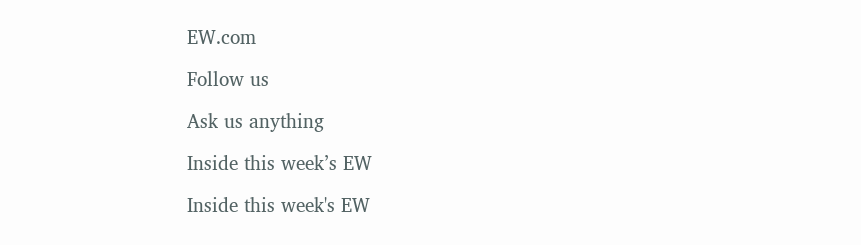EW.com

Follow us

Ask us anything

Inside this week’s EW

Inside this week's EW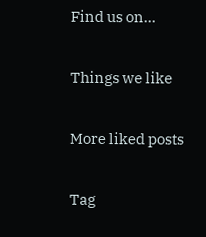Find us on...

Things we like

More liked posts

Tag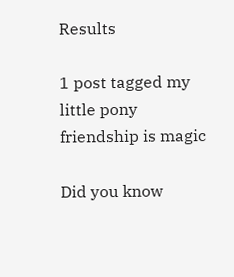Results

1 post tagged my little pony friendship is magic

Did you know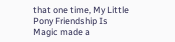that one time, My Little Pony Friendship Is Magic made a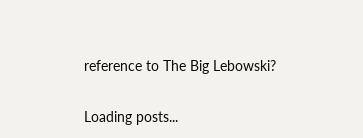reference to The Big Lebowski?

Loading posts...